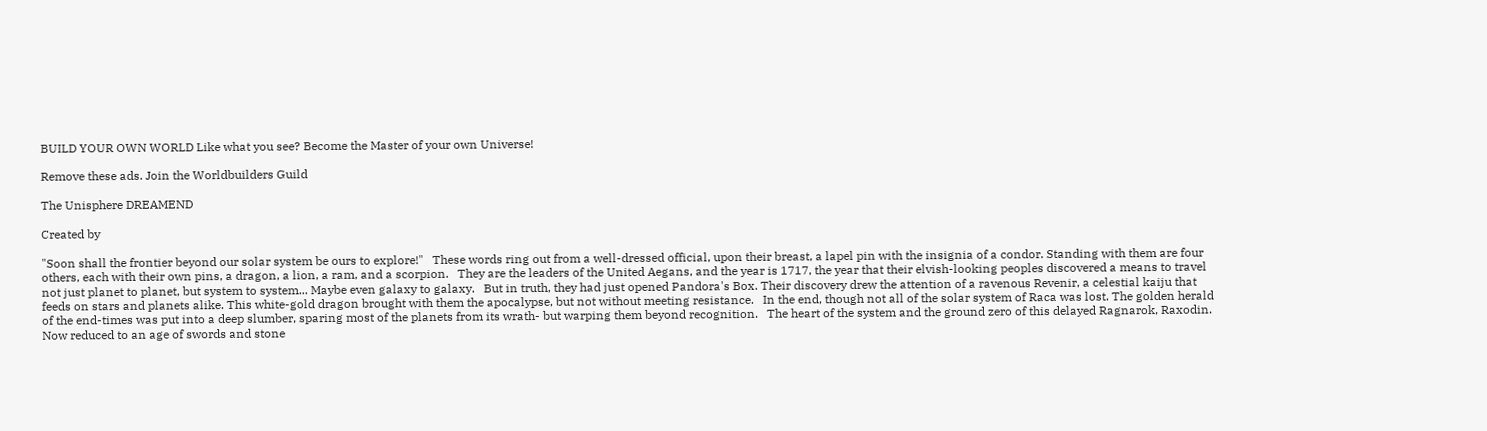BUILD YOUR OWN WORLD Like what you see? Become the Master of your own Universe!

Remove these ads. Join the Worldbuilders Guild

The Unisphere DREAMEND

Created by

"Soon shall the frontier beyond our solar system be ours to explore!"   These words ring out from a well-dressed official, upon their breast, a lapel pin with the insignia of a condor. Standing with them are four others, each with their own pins, a dragon, a lion, a ram, and a scorpion.   They are the leaders of the United Aegans, and the year is 1717, the year that their elvish-looking peoples discovered a means to travel not just planet to planet, but system to system... Maybe even galaxy to galaxy.   But in truth, they had just opened Pandora's Box. Their discovery drew the attention of a ravenous Revenir, a celestial kaiju that feeds on stars and planets alike. This white-gold dragon brought with them the apocalypse, but not without meeting resistance.   In the end, though not all of the solar system of Raca was lost. The golden herald of the end-times was put into a deep slumber, sparing most of the planets from its wrath- but warping them beyond recognition.   The heart of the system and the ground zero of this delayed Ragnarok, Raxodin. Now reduced to an age of swords and stone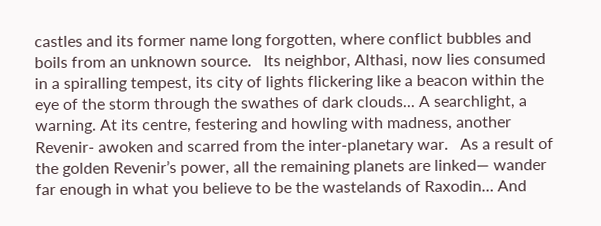castles and its former name long forgotten, where conflict bubbles and boils from an unknown source.   Its neighbor, Althasi, now lies consumed in a spiralling tempest, its city of lights flickering like a beacon within the eye of the storm through the swathes of dark clouds... A searchlight, a warning. At its centre, festering and howling with madness, another Revenir- awoken and scarred from the inter-planetary war.   As a result of the golden Revenir’s power, all the remaining planets are linked— wander far enough in what you believe to be the wastelands of Raxodin… And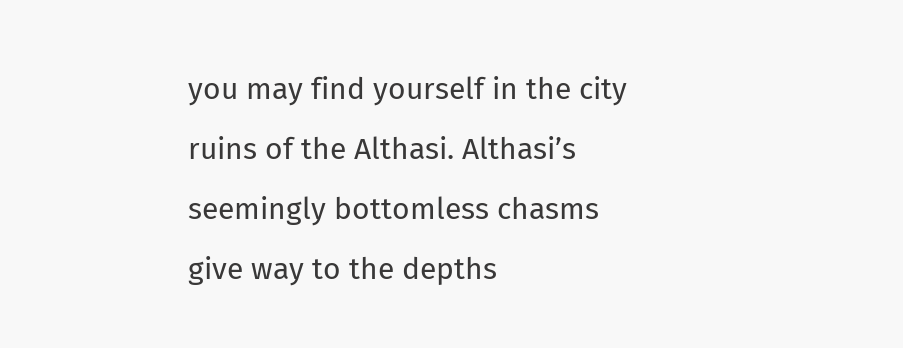you may find yourself in the city ruins of the Althasi. Althasi’s seemingly bottomless chasms give way to the depths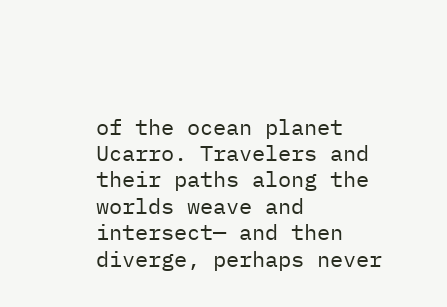of the ocean planet Ucarro. Travelers and their paths along the worlds weave and intersect— and then diverge, perhaps never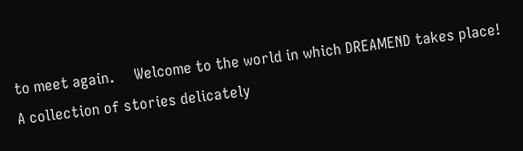to meet again.     Welcome to the world in which DREAMEND takes place! A collection of stories delicately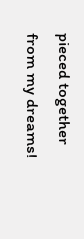pieced together from my dreams!